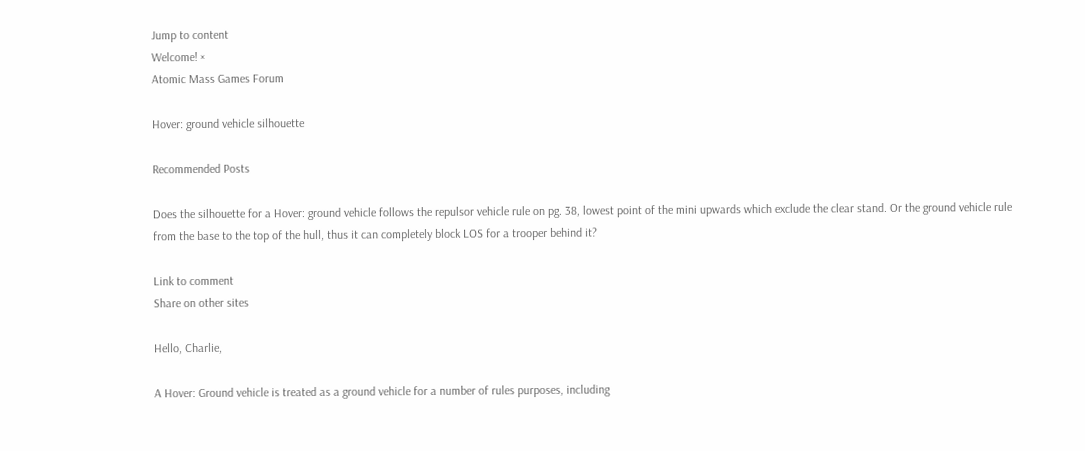Jump to content
Welcome! ×
Atomic Mass Games Forum

Hover: ground vehicle silhouette

Recommended Posts

Does the silhouette for a Hover: ground vehicle follows the repulsor vehicle rule on pg. 38, lowest point of the mini upwards which exclude the clear stand. Or the ground vehicle rule from the base to the top of the hull, thus it can completely block LOS for a trooper behind it?

Link to comment
Share on other sites

Hello, Charlie,

A Hover: Ground vehicle is treated as a ground vehicle for a number of rules purposes, including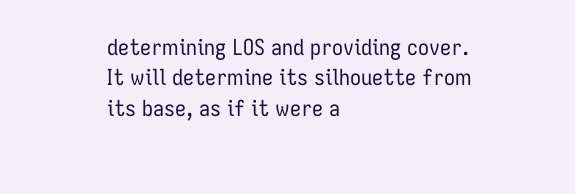determining LOS and providing cover. It will determine its silhouette from its base, as if it were a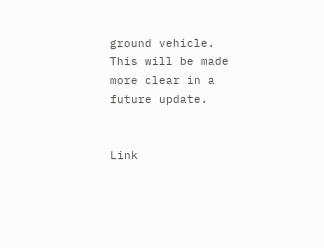ground vehicle. This will be made more clear in a future update.


Link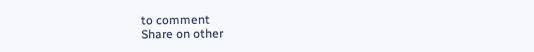to comment
Share on other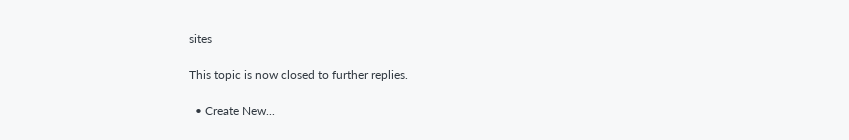sites

This topic is now closed to further replies.

  • Create New...